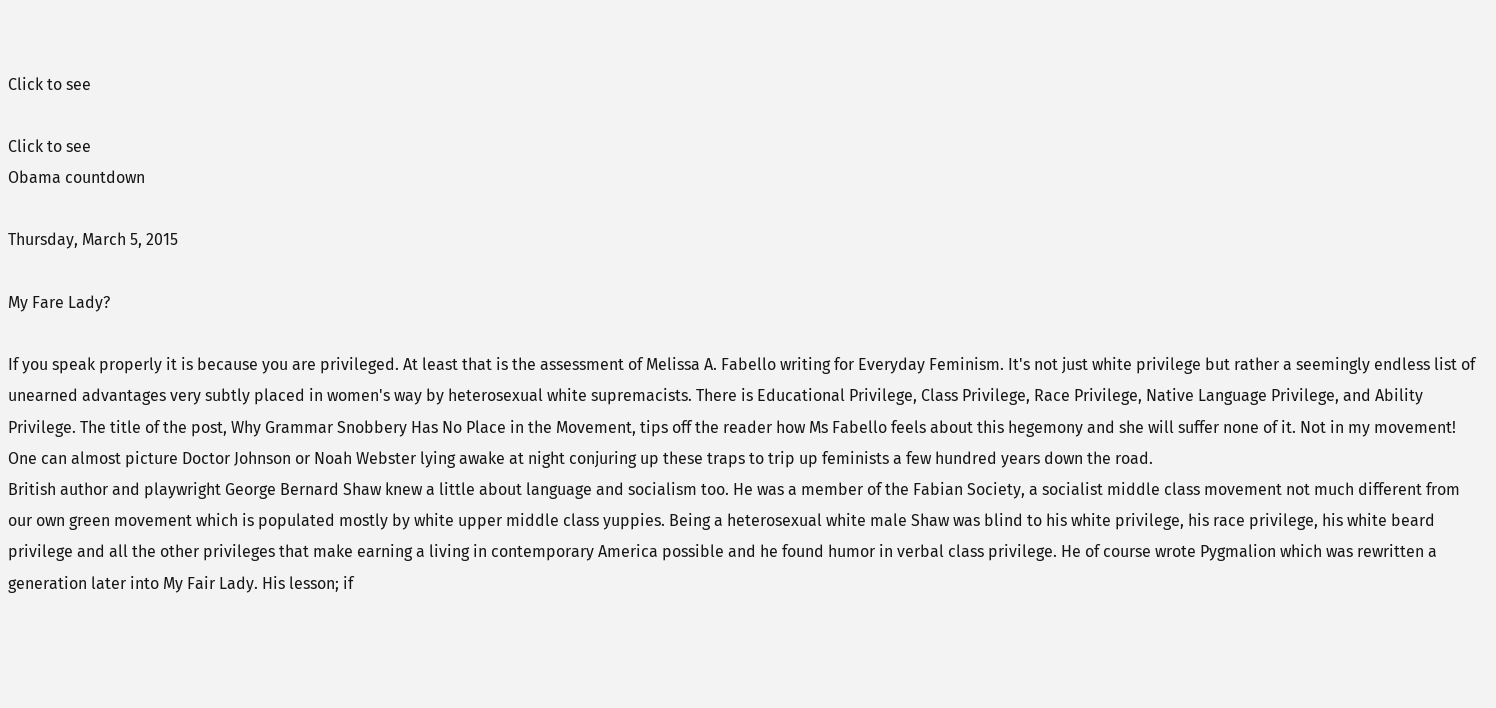Click to see

Click to see
Obama countdown

Thursday, March 5, 2015

My Fare Lady?

If you speak properly it is because you are privileged. At least that is the assessment of Melissa A. Fabello writing for Everyday Feminism. It's not just white privilege but rather a seemingly endless list of unearned advantages very subtly placed in women's way by heterosexual white supremacists. There is Educational Privilege, Class Privilege, Race Privilege, Native Language Privilege, and Ability Privilege. The title of the post, Why Grammar Snobbery Has No Place in the Movement, tips off the reader how Ms Fabello feels about this hegemony and she will suffer none of it. Not in my movement! One can almost picture Doctor Johnson or Noah Webster lying awake at night conjuring up these traps to trip up feminists a few hundred years down the road.
British author and playwright George Bernard Shaw knew a little about language and socialism too. He was a member of the Fabian Society, a socialist middle class movement not much different from our own green movement which is populated mostly by white upper middle class yuppies. Being a heterosexual white male Shaw was blind to his white privilege, his race privilege, his white beard privilege and all the other privileges that make earning a living in contemporary America possible and he found humor in verbal class privilege. He of course wrote Pygmalion which was rewritten a generation later into My Fair Lady. His lesson; if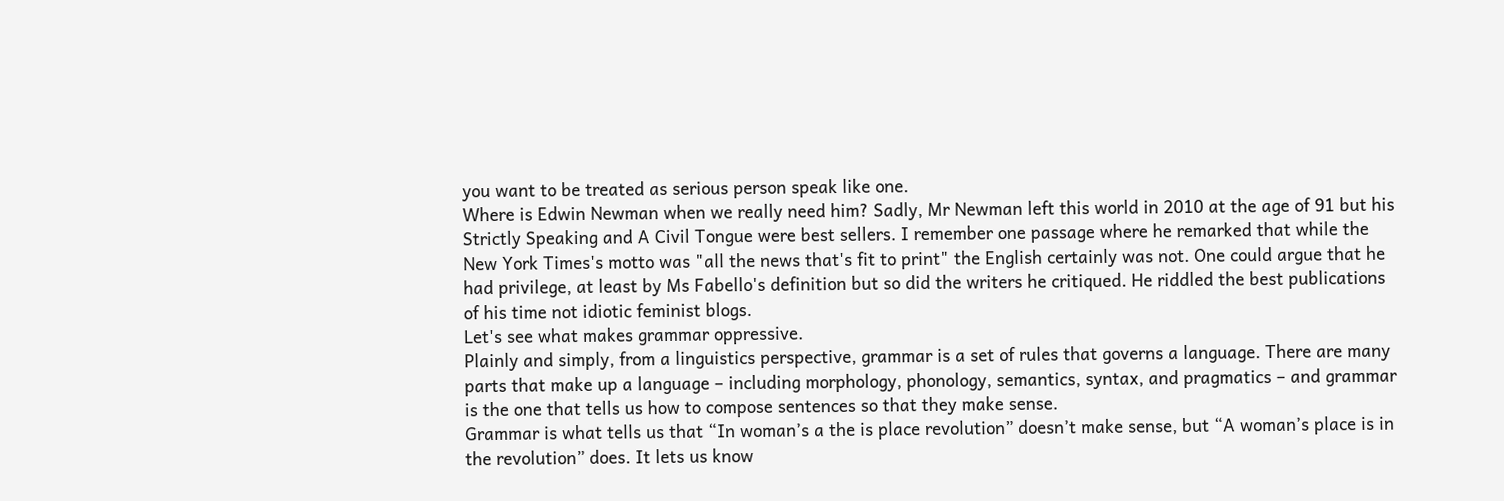you want to be treated as serious person speak like one.
Where is Edwin Newman when we really need him? Sadly, Mr Newman left this world in 2010 at the age of 91 but his Strictly Speaking and A Civil Tongue were best sellers. I remember one passage where he remarked that while the New York Times's motto was "all the news that's fit to print" the English certainly was not. One could argue that he had privilege, at least by Ms Fabello's definition but so did the writers he critiqued. He riddled the best publications of his time not idiotic feminist blogs.
Let's see what makes grammar oppressive.
Plainly and simply, from a linguistics perspective, grammar is a set of rules that governs a language. There are many parts that make up a language – including morphology, phonology, semantics, syntax, and pragmatics – and grammar is the one that tells us how to compose sentences so that they make sense.
Grammar is what tells us that “In woman’s a the is place revolution” doesn’t make sense, but “A woman’s place is in the revolution” does. It lets us know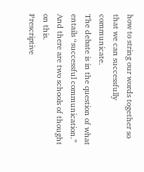how to string our words together so that we can successfully communicate.
The debate is in the question of what entails “successful communication.” And there are two schools of thought on this.
Prescriptive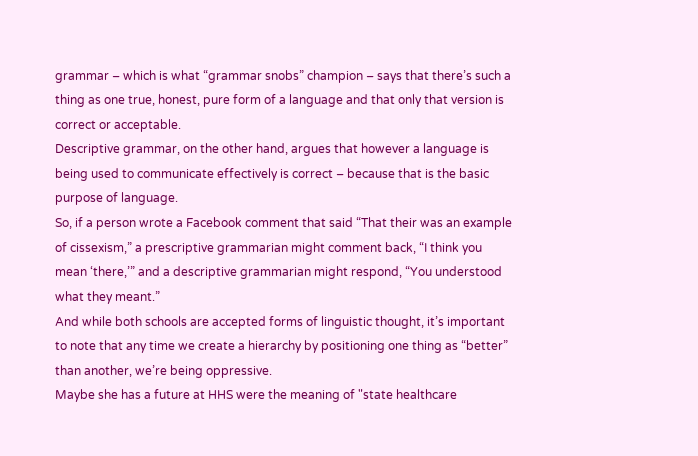grammar – which is what “grammar snobs” champion – says that there’s such a thing as one true, honest, pure form of a language and that only that version is correct or acceptable.
Descriptive grammar, on the other hand, argues that however a language is being used to communicate effectively is correct – because that is the basic purpose of language.
So, if a person wrote a Facebook comment that said “That their was an example of cissexism,” a prescriptive grammarian might comment back, “I think you mean ‘there,’” and a descriptive grammarian might respond, “You understood what they meant.”
And while both schools are accepted forms of linguistic thought, it’s important to note that any time we create a hierarchy by positioning one thing as “better” than another, we’re being oppressive.
Maybe she has a future at HHS were the meaning of "state healthcare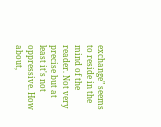exchange" seems to reside in the mind of the reader. Not very precise but at least it's not oppressive. How about,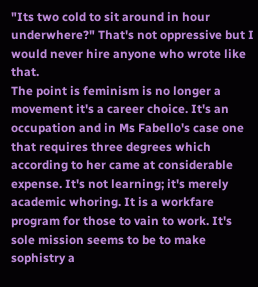"Its two cold to sit around in hour underwhere?" That's not oppressive but I would never hire anyone who wrote like that.
The point is feminism is no longer a movement it's a career choice. It's an occupation and in Ms Fabello's case one that requires three degrees which according to her came at considerable expense. It's not learning; it's merely academic whoring. It is a workfare program for those to vain to work. It's sole mission seems to be to make sophistry a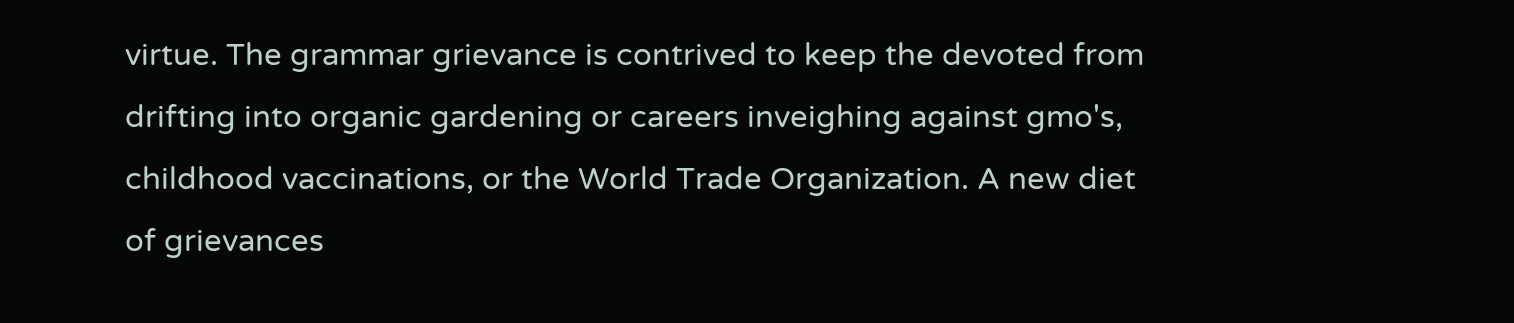virtue. The grammar grievance is contrived to keep the devoted from drifting into organic gardening or careers inveighing against gmo's, childhood vaccinations, or the World Trade Organization. A new diet of grievances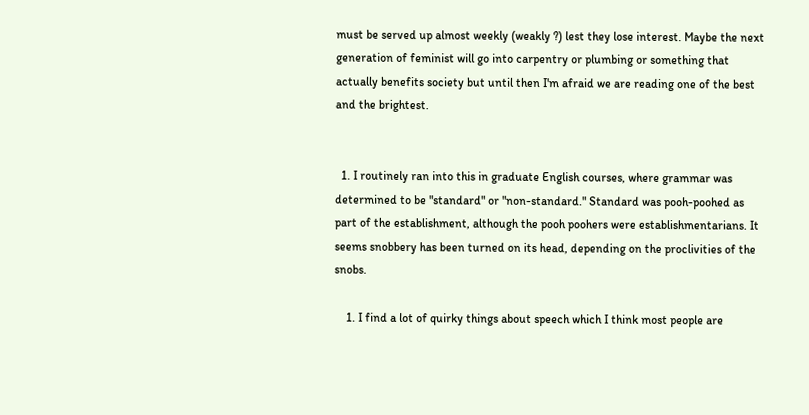must be served up almost weekly (weakly ?) lest they lose interest. Maybe the next generation of feminist will go into carpentry or plumbing or something that actually benefits society but until then I'm afraid we are reading one of the best and the brightest.


  1. I routinely ran into this in graduate English courses, where grammar was determined to be "standard" or "non-standard." Standard was pooh-poohed as part of the establishment, although the pooh poohers were establishmentarians. It seems snobbery has been turned on its head, depending on the proclivities of the snobs.

    1. I find a lot of quirky things about speech which I think most people are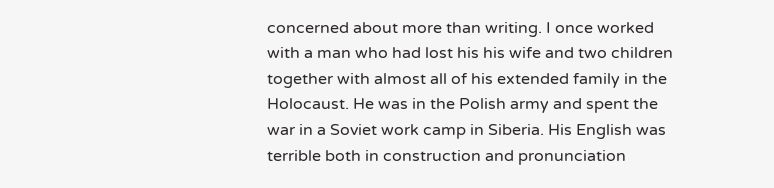concerned about more than writing. I once worked with a man who had lost his his wife and two children together with almost all of his extended family in the Holocaust. He was in the Polish army and spent the war in a Soviet work camp in Siberia. His English was terrible both in construction and pronunciation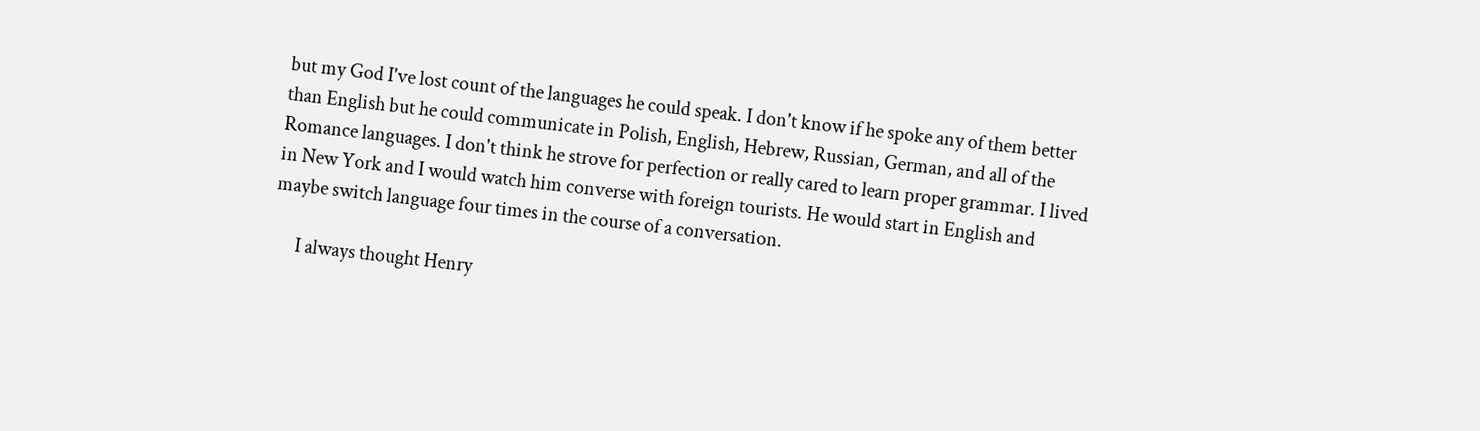but my God I've lost count of the languages he could speak. I don't know if he spoke any of them better than English but he could communicate in Polish, English, Hebrew, Russian, German, and all of the Romance languages. I don't think he strove for perfection or really cared to learn proper grammar. I lived in New York and I would watch him converse with foreign tourists. He would start in English and maybe switch language four times in the course of a conversation.

      I always thought Henry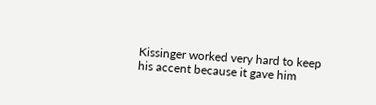Kissinger worked very hard to keep his accent because it gave him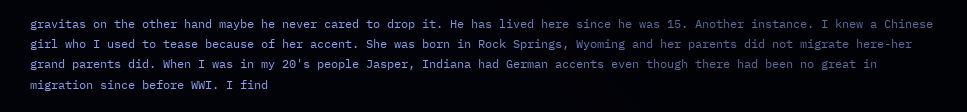gravitas on the other hand maybe he never cared to drop it. He has lived here since he was 15. Another instance. I knew a Chinese girl who I used to tease because of her accent. She was born in Rock Springs, Wyoming and her parents did not migrate here-her grand parents did. When I was in my 20's people Jasper, Indiana had German accents even though there had been no great in migration since before WWI. I find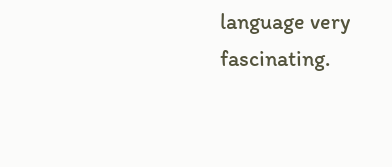language very fascinating.